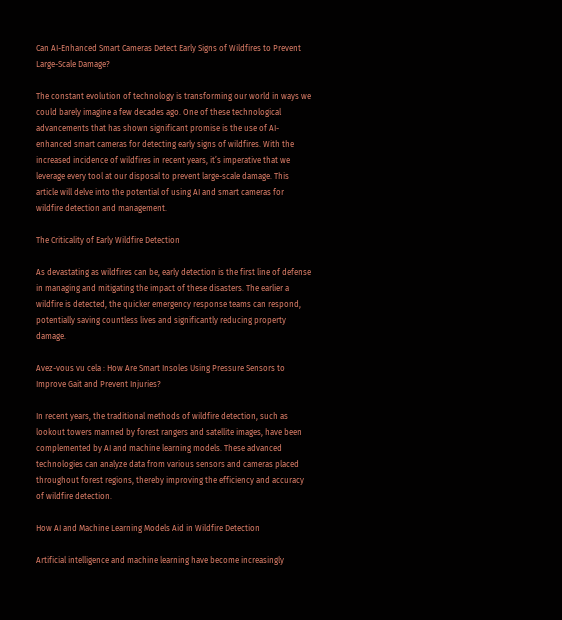Can AI-Enhanced Smart Cameras Detect Early Signs of Wildfires to Prevent Large-Scale Damage?

The constant evolution of technology is transforming our world in ways we could barely imagine a few decades ago. One of these technological advancements that has shown significant promise is the use of AI-enhanced smart cameras for detecting early signs of wildfires. With the increased incidence of wildfires in recent years, it’s imperative that we leverage every tool at our disposal to prevent large-scale damage. This article will delve into the potential of using AI and smart cameras for wildfire detection and management.

The Criticality of Early Wildfire Detection

As devastating as wildfires can be, early detection is the first line of defense in managing and mitigating the impact of these disasters. The earlier a wildfire is detected, the quicker emergency response teams can respond, potentially saving countless lives and significantly reducing property damage.

Avez-vous vu cela : How Are Smart Insoles Using Pressure Sensors to Improve Gait and Prevent Injuries?

In recent years, the traditional methods of wildfire detection, such as lookout towers manned by forest rangers and satellite images, have been complemented by AI and machine learning models. These advanced technologies can analyze data from various sensors and cameras placed throughout forest regions, thereby improving the efficiency and accuracy of wildfire detection.

How AI and Machine Learning Models Aid in Wildfire Detection

Artificial intelligence and machine learning have become increasingly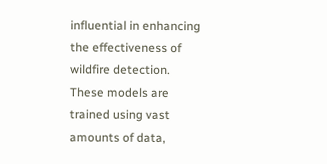influential in enhancing the effectiveness of wildfire detection. These models are trained using vast amounts of data,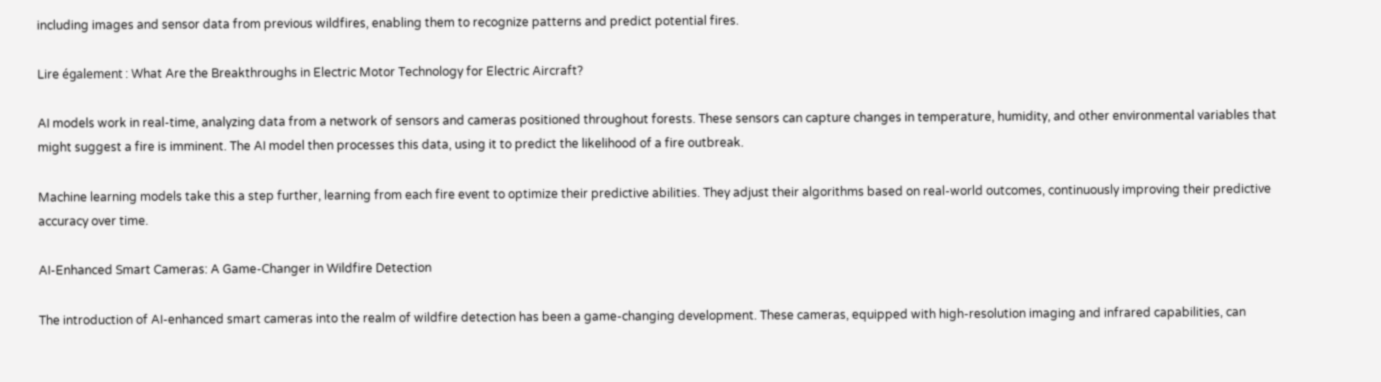including images and sensor data from previous wildfires, enabling them to recognize patterns and predict potential fires.

Lire également : What Are the Breakthroughs in Electric Motor Technology for Electric Aircraft?

AI models work in real-time, analyzing data from a network of sensors and cameras positioned throughout forests. These sensors can capture changes in temperature, humidity, and other environmental variables that might suggest a fire is imminent. The AI model then processes this data, using it to predict the likelihood of a fire outbreak.

Machine learning models take this a step further, learning from each fire event to optimize their predictive abilities. They adjust their algorithms based on real-world outcomes, continuously improving their predictive accuracy over time.

AI-Enhanced Smart Cameras: A Game-Changer in Wildfire Detection

The introduction of AI-enhanced smart cameras into the realm of wildfire detection has been a game-changing development. These cameras, equipped with high-resolution imaging and infrared capabilities, can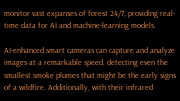monitor vast expanses of forest 24/7, providing real-time data for AI and machine-learning models.

AI-enhanced smart cameras can capture and analyze images at a remarkable speed, detecting even the smallest smoke plumes that might be the early signs of a wildfire. Additionally, with their infrared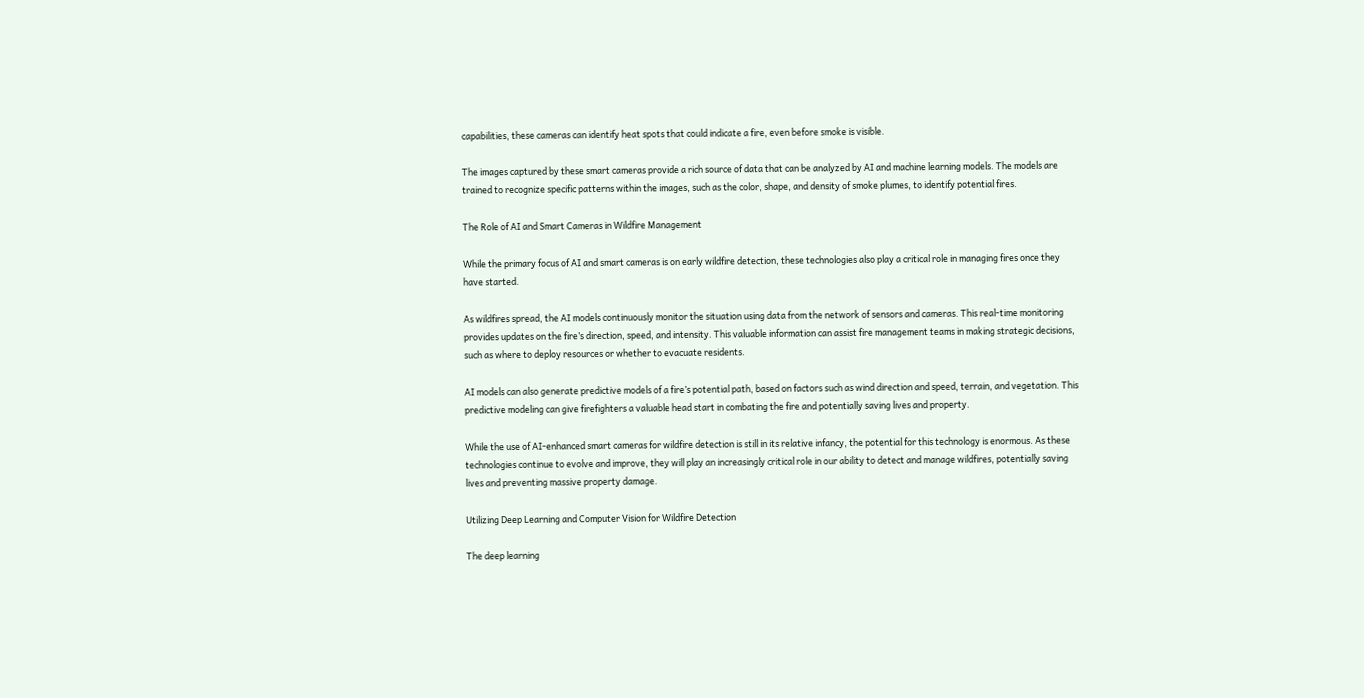capabilities, these cameras can identify heat spots that could indicate a fire, even before smoke is visible.

The images captured by these smart cameras provide a rich source of data that can be analyzed by AI and machine learning models. The models are trained to recognize specific patterns within the images, such as the color, shape, and density of smoke plumes, to identify potential fires.

The Role of AI and Smart Cameras in Wildfire Management

While the primary focus of AI and smart cameras is on early wildfire detection, these technologies also play a critical role in managing fires once they have started.

As wildfires spread, the AI models continuously monitor the situation using data from the network of sensors and cameras. This real-time monitoring provides updates on the fire’s direction, speed, and intensity. This valuable information can assist fire management teams in making strategic decisions, such as where to deploy resources or whether to evacuate residents.

AI models can also generate predictive models of a fire’s potential path, based on factors such as wind direction and speed, terrain, and vegetation. This predictive modeling can give firefighters a valuable head start in combating the fire and potentially saving lives and property.

While the use of AI-enhanced smart cameras for wildfire detection is still in its relative infancy, the potential for this technology is enormous. As these technologies continue to evolve and improve, they will play an increasingly critical role in our ability to detect and manage wildfires, potentially saving lives and preventing massive property damage.

Utilizing Deep Learning and Computer Vision for Wildfire Detection

The deep learning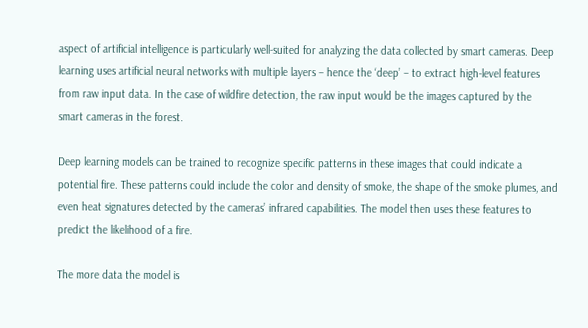aspect of artificial intelligence is particularly well-suited for analyzing the data collected by smart cameras. Deep learning uses artificial neural networks with multiple layers – hence the ‘deep’ – to extract high-level features from raw input data. In the case of wildfire detection, the raw input would be the images captured by the smart cameras in the forest.

Deep learning models can be trained to recognize specific patterns in these images that could indicate a potential fire. These patterns could include the color and density of smoke, the shape of the smoke plumes, and even heat signatures detected by the cameras’ infrared capabilities. The model then uses these features to predict the likelihood of a fire.

The more data the model is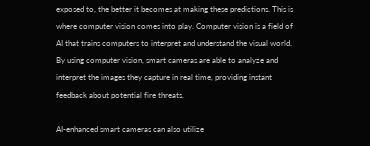exposed to, the better it becomes at making these predictions. This is where computer vision comes into play. Computer vision is a field of AI that trains computers to interpret and understand the visual world. By using computer vision, smart cameras are able to analyze and interpret the images they capture in real time, providing instant feedback about potential fire threats.

AI-enhanced smart cameras can also utilize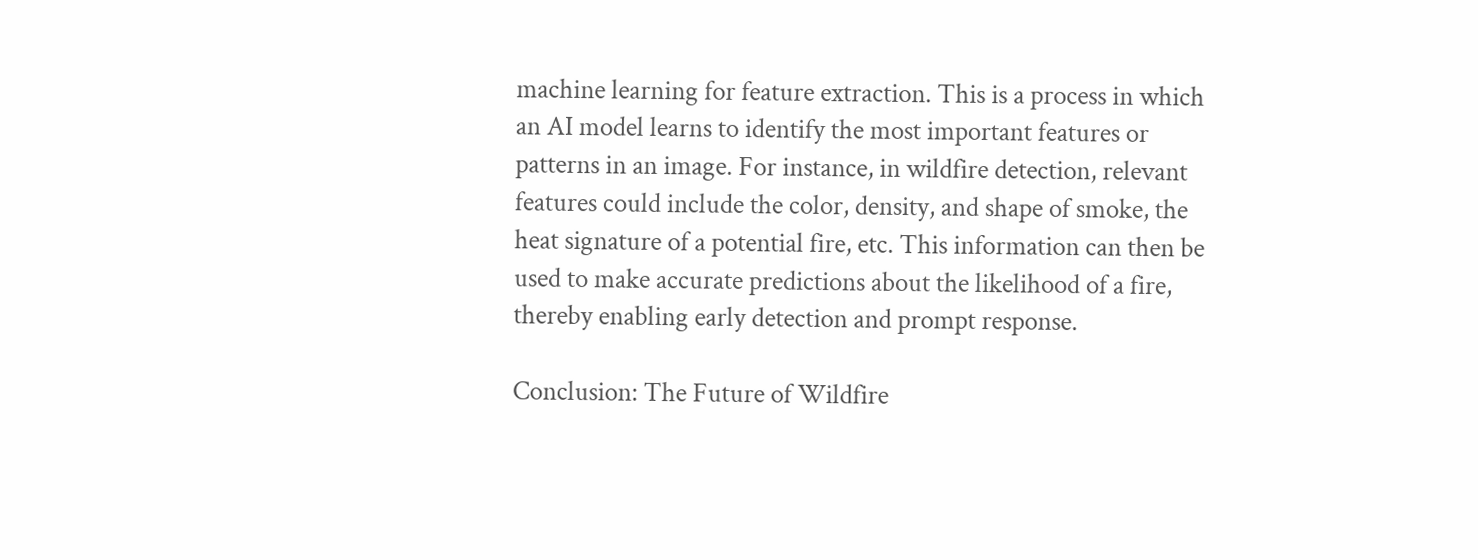machine learning for feature extraction. This is a process in which an AI model learns to identify the most important features or patterns in an image. For instance, in wildfire detection, relevant features could include the color, density, and shape of smoke, the heat signature of a potential fire, etc. This information can then be used to make accurate predictions about the likelihood of a fire, thereby enabling early detection and prompt response.

Conclusion: The Future of Wildfire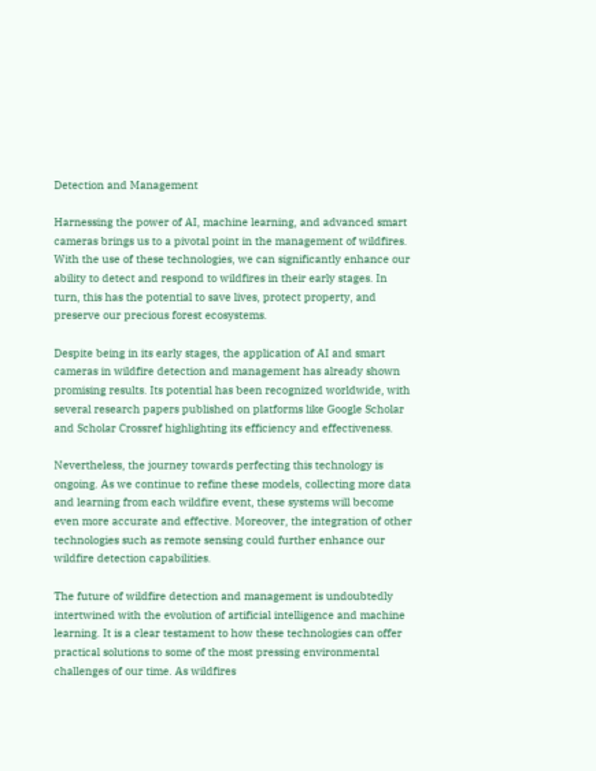Detection and Management

Harnessing the power of AI, machine learning, and advanced smart cameras brings us to a pivotal point in the management of wildfires. With the use of these technologies, we can significantly enhance our ability to detect and respond to wildfires in their early stages. In turn, this has the potential to save lives, protect property, and preserve our precious forest ecosystems.

Despite being in its early stages, the application of AI and smart cameras in wildfire detection and management has already shown promising results. Its potential has been recognized worldwide, with several research papers published on platforms like Google Scholar and Scholar Crossref highlighting its efficiency and effectiveness.

Nevertheless, the journey towards perfecting this technology is ongoing. As we continue to refine these models, collecting more data and learning from each wildfire event, these systems will become even more accurate and effective. Moreover, the integration of other technologies such as remote sensing could further enhance our wildfire detection capabilities.

The future of wildfire detection and management is undoubtedly intertwined with the evolution of artificial intelligence and machine learning. It is a clear testament to how these technologies can offer practical solutions to some of the most pressing environmental challenges of our time. As wildfires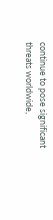continue to pose significant threats worldwide,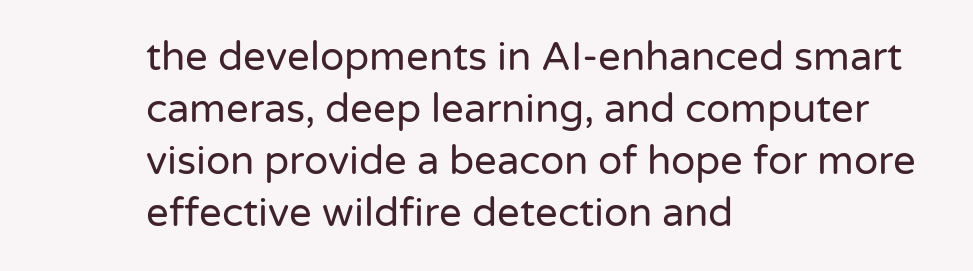the developments in AI-enhanced smart cameras, deep learning, and computer vision provide a beacon of hope for more effective wildfire detection and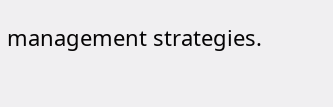management strategies.